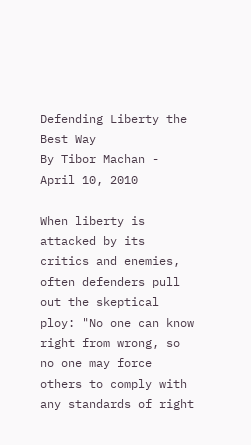Defending Liberty the Best Way
By Tibor Machan - April 10, 2010

When liberty is attacked by its critics and enemies, often defenders pull out the skeptical ploy: "No one can know right from wrong, so no one may force others to comply with any standards of right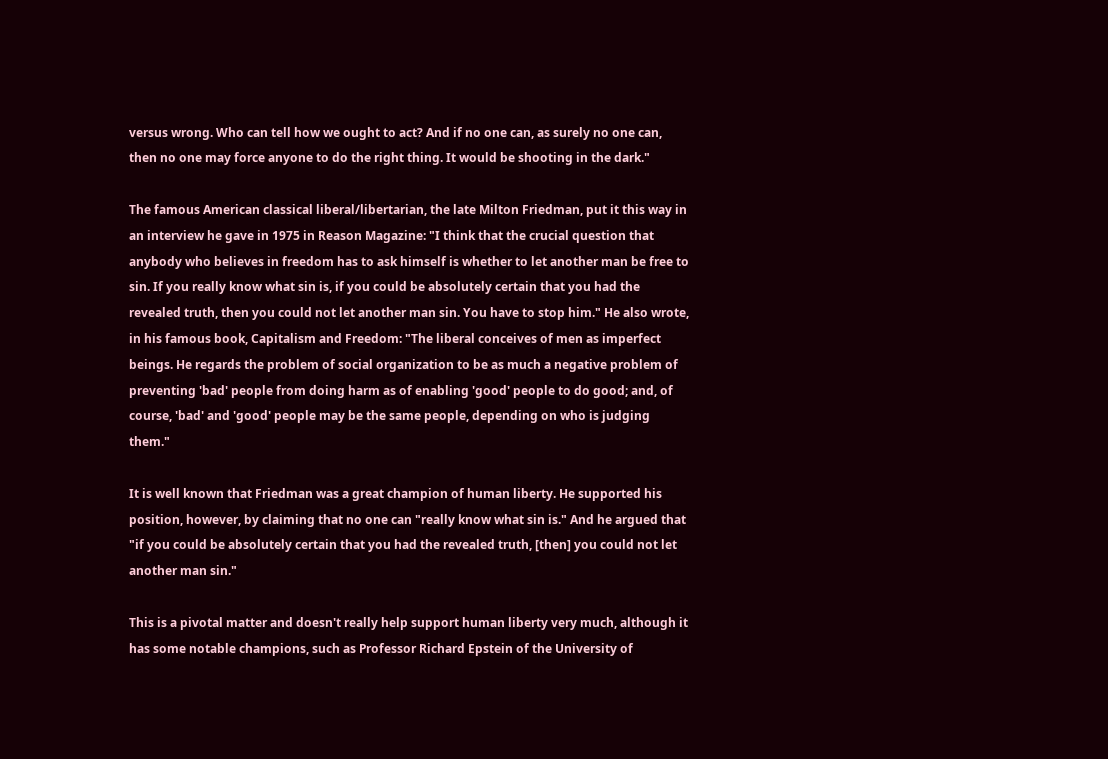versus wrong. Who can tell how we ought to act? And if no one can, as surely no one can, then no one may force anyone to do the right thing. It would be shooting in the dark."

The famous American classical liberal/libertarian, the late Milton Friedman, put it this way in an interview he gave in 1975 in Reason Magazine: "I think that the crucial question that anybody who believes in freedom has to ask himself is whether to let another man be free to sin. If you really know what sin is, if you could be absolutely certain that you had the revealed truth, then you could not let another man sin. You have to stop him." He also wrote, in his famous book, Capitalism and Freedom: "The liberal conceives of men as imperfect beings. He regards the problem of social organization to be as much a negative problem of preventing 'bad' people from doing harm as of enabling 'good' people to do good; and, of course, 'bad' and 'good' people may be the same people, depending on who is judging them."

It is well known that Friedman was a great champion of human liberty. He supported his position, however, by claiming that no one can "really know what sin is." And he argued that "if you could be absolutely certain that you had the revealed truth, [then] you could not let another man sin."

This is a pivotal matter and doesn't really help support human liberty very much, although it has some notable champions, such as Professor Richard Epstein of the University of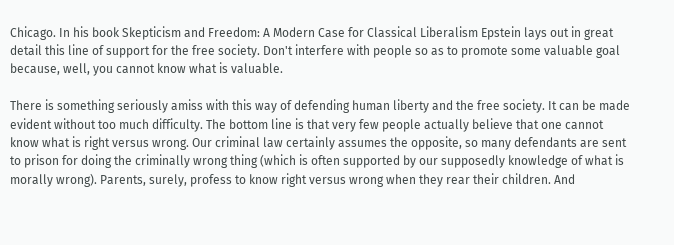Chicago. In his book Skepticism and Freedom: A Modern Case for Classical Liberalism Epstein lays out in great detail this line of support for the free society. Don't interfere with people so as to promote some valuable goal because, well, you cannot know what is valuable.

There is something seriously amiss with this way of defending human liberty and the free society. It can be made evident without too much difficulty. The bottom line is that very few people actually believe that one cannot know what is right versus wrong. Our criminal law certainly assumes the opposite, so many defendants are sent to prison for doing the criminally wrong thing (which is often supported by our supposedly knowledge of what is morally wrong). Parents, surely, profess to know right versus wrong when they rear their children. And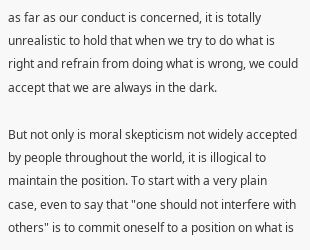as far as our conduct is concerned, it is totally unrealistic to hold that when we try to do what is right and refrain from doing what is wrong, we could accept that we are always in the dark.

But not only is moral skepticism not widely accepted by people throughout the world, it is illogical to maintain the position. To start with a very plain case, even to say that "one should not interfere with others" is to commit oneself to a position on what is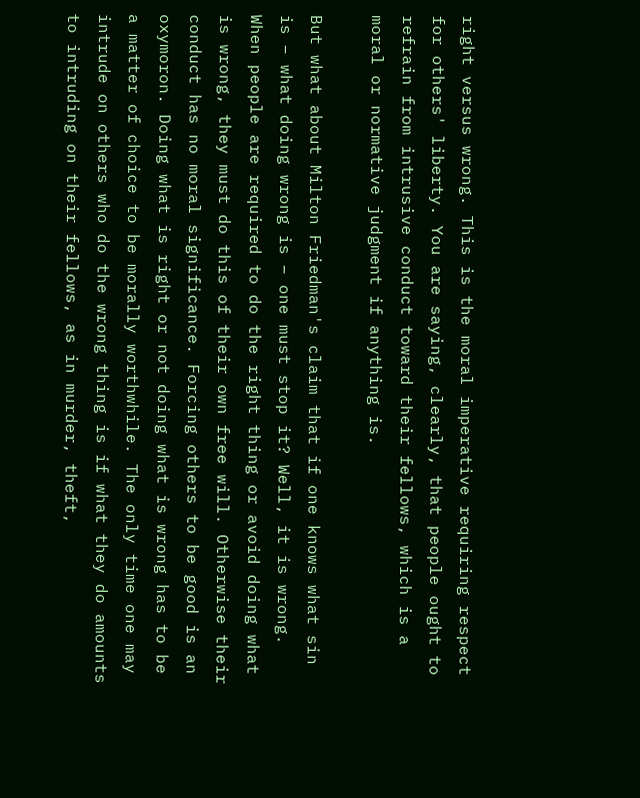right versus wrong. This is the moral imperative requiring respect for others' liberty. You are saying, clearly, that people ought to refrain from intrusive conduct toward their fellows, which is a moral or normative judgment if anything is.

But what about Milton Friedman's claim that if one knows what sin is – what doing wrong is – one must stop it? Well, it is wrong. When people are required to do the right thing or avoid doing what is wrong, they must do this of their own free will. Otherwise their conduct has no moral significance. Forcing others to be good is an oxymoron. Doing what is right or not doing what is wrong has to be a matter of choice to be morally worthwhile. The only time one may intrude on others who do the wrong thing is if what they do amounts to intruding on their fellows, as in murder, theft,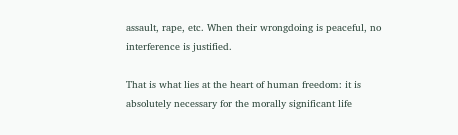assault, rape, etc. When their wrongdoing is peaceful, no interference is justified.

That is what lies at the heart of human freedom: it is absolutely necessary for the morally significant life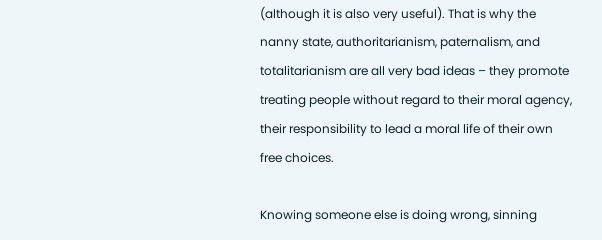(although it is also very useful). That is why the nanny state, authoritarianism, paternalism, and totalitarianism are all very bad ideas – they promote treating people without regard to their moral agency, their responsibility to lead a moral life of their own free choices.

Knowing someone else is doing wrong, sinning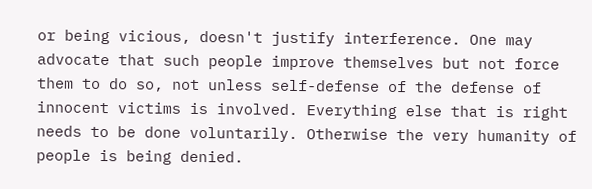or being vicious, doesn't justify interference. One may advocate that such people improve themselves but not force them to do so, not unless self-defense of the defense of innocent victims is involved. Everything else that is right needs to be done voluntarily. Otherwise the very humanity of people is being denied.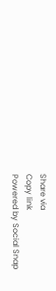Share via
Copy link
Powered by Social Snap